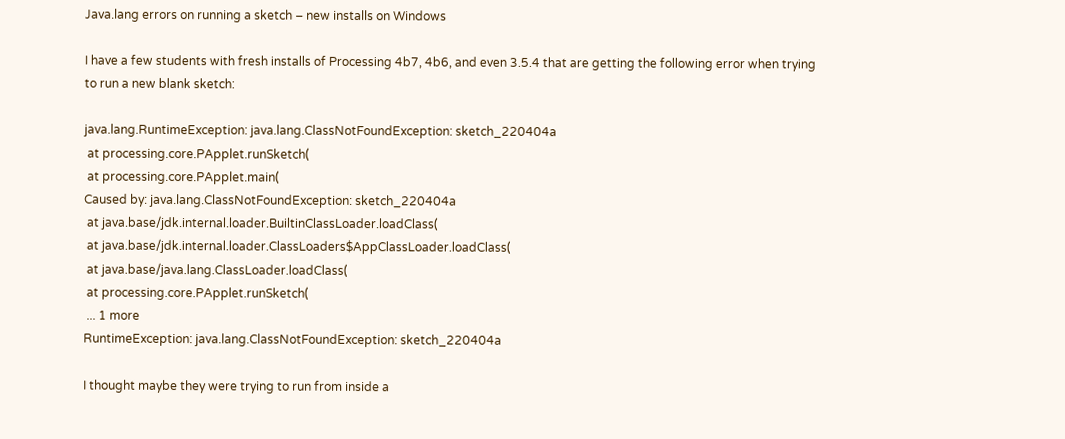Java.lang errors on running a sketch – new installs on Windows

I have a few students with fresh installs of Processing 4b7, 4b6, and even 3.5.4 that are getting the following error when trying to run a new blank sketch:

java.lang.RuntimeException: java.lang.ClassNotFoundException: sketch_220404a
 at processing.core.PApplet.runSketch(
 at processing.core.PApplet.main(
Caused by: java.lang.ClassNotFoundException: sketch_220404a
 at java.base/jdk.internal.loader.BuiltinClassLoader.loadClass(
 at java.base/jdk.internal.loader.ClassLoaders$AppClassLoader.loadClass(
 at java.base/java.lang.ClassLoader.loadClass(
 at processing.core.PApplet.runSketch(
 ... 1 more
RuntimeException: java.lang.ClassNotFoundException: sketch_220404a

I thought maybe they were trying to run from inside a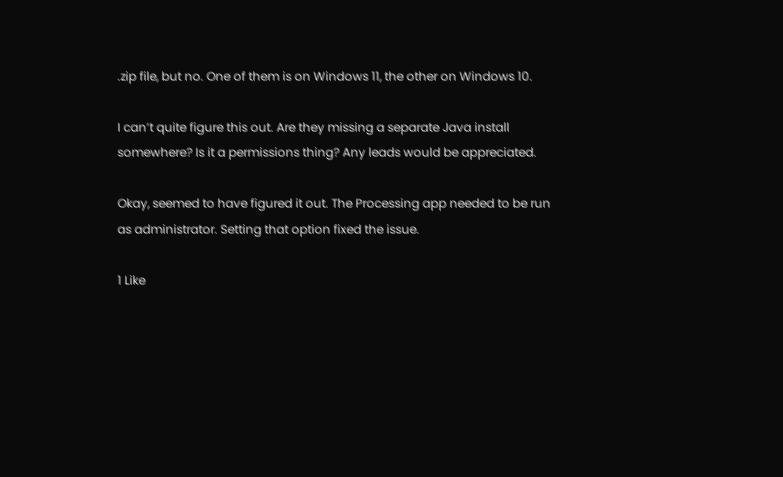.zip file, but no. One of them is on Windows 11, the other on Windows 10.

I can’t quite figure this out. Are they missing a separate Java install somewhere? Is it a permissions thing? Any leads would be appreciated.

Okay, seemed to have figured it out. The Processing app needed to be run as administrator. Setting that option fixed the issue.

1 Like